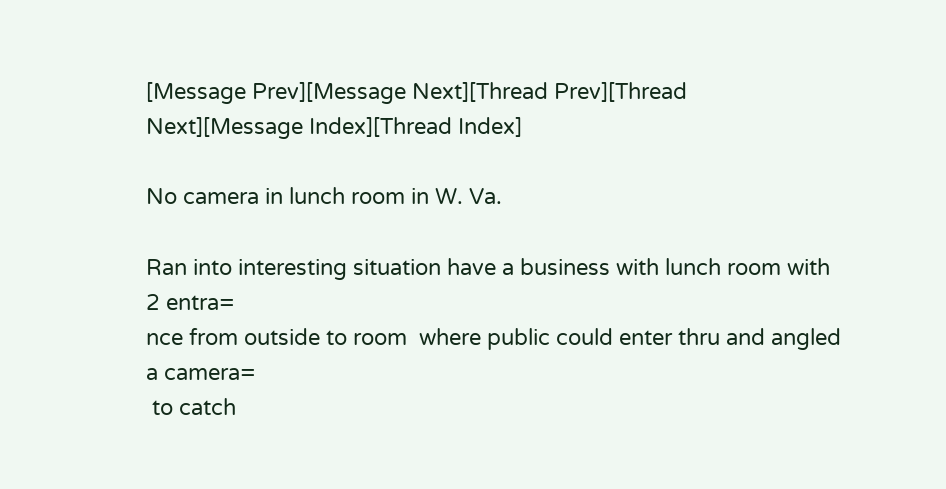[Message Prev][Message Next][Thread Prev][Thread Next][Message Index][Thread Index]

No camera in lunch room in W. Va.

Ran into interesting situation have a business with lunch room with 2 entra=
nce from outside to room  where public could enter thru and angled a camera=
 to catch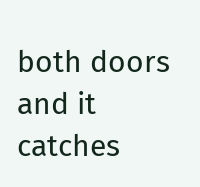both doors  and it catches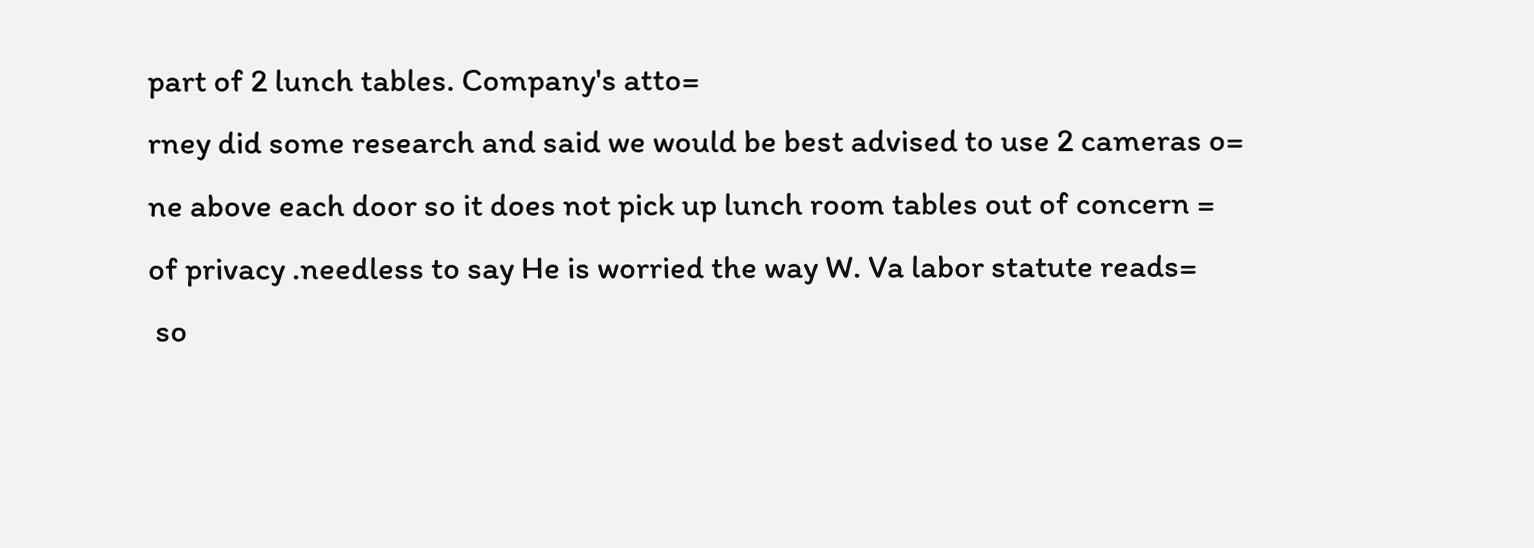part of 2 lunch tables. Company's atto=
rney did some research and said we would be best advised to use 2 cameras o=
ne above each door so it does not pick up lunch room tables out of concern =
of privacy .needless to say He is worried the way W. Va labor statute reads=
 so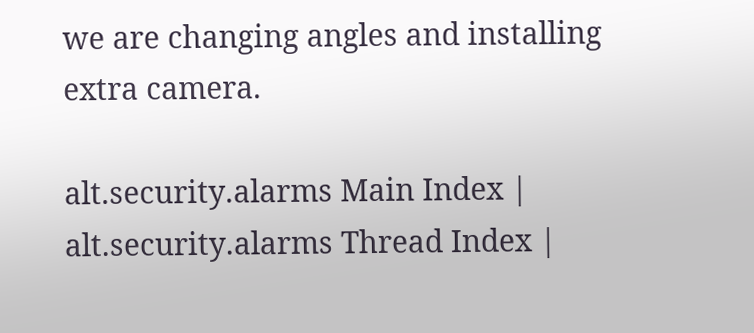we are changing angles and installing extra camera.

alt.security.alarms Main Index | alt.security.alarms Thread Index |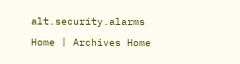alt.security.alarms Home | Archives Home